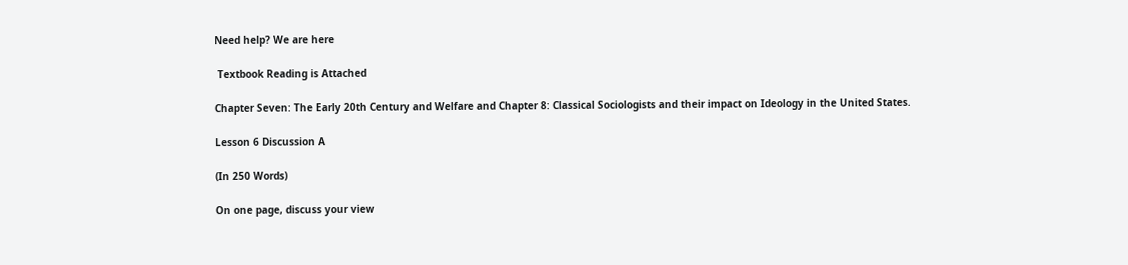Need help? We are here

 Textbook Reading is Attached

Chapter Seven: The Early 20th Century and Welfare and Chapter 8: Classical Sociologists and their impact on Ideology in the United States.

Lesson 6 Discussion A

(In 250 Words)

On one page, discuss your view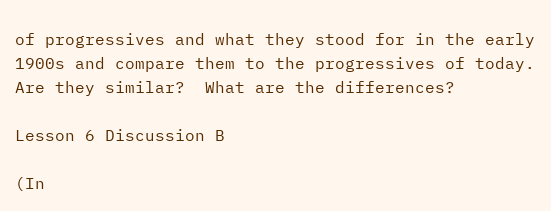of progressives and what they stood for in the early 1900s and compare them to the progressives of today.  Are they similar?  What are the differences?

Lesson 6 Discussion B

(In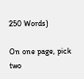250 Words)

On one page, pick two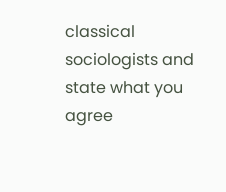classical sociologists and state what you agree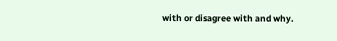with or disagree with and why.